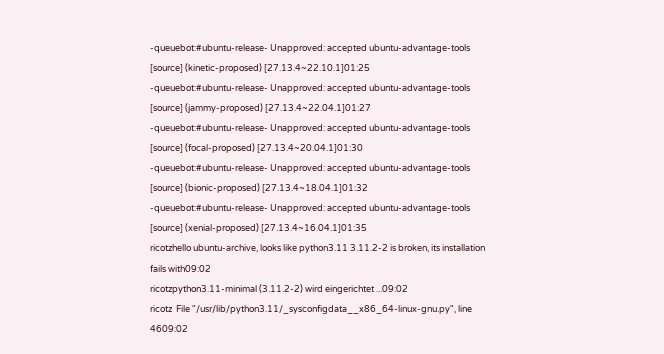-queuebot:#ubuntu-release- Unapproved: accepted ubuntu-advantage-tools [source] (kinetic-proposed) [27.13.4~22.10.1]01:25
-queuebot:#ubuntu-release- Unapproved: accepted ubuntu-advantage-tools [source] (jammy-proposed) [27.13.4~22.04.1]01:27
-queuebot:#ubuntu-release- Unapproved: accepted ubuntu-advantage-tools [source] (focal-proposed) [27.13.4~20.04.1]01:30
-queuebot:#ubuntu-release- Unapproved: accepted ubuntu-advantage-tools [source] (bionic-proposed) [27.13.4~18.04.1]01:32
-queuebot:#ubuntu-release- Unapproved: accepted ubuntu-advantage-tools [source] (xenial-proposed) [27.13.4~16.04.1]01:35
ricotzhello ubuntu-archive, looks like python3.11 3.11.2-2 is broken, its installation fails with09:02
ricotzpython3.11-minimal (3.11.2-2) wird eingerichtet ...09:02
ricotz  File "/usr/lib/python3.11/_sysconfigdata__x86_64-linux-gnu.py", line 4609:02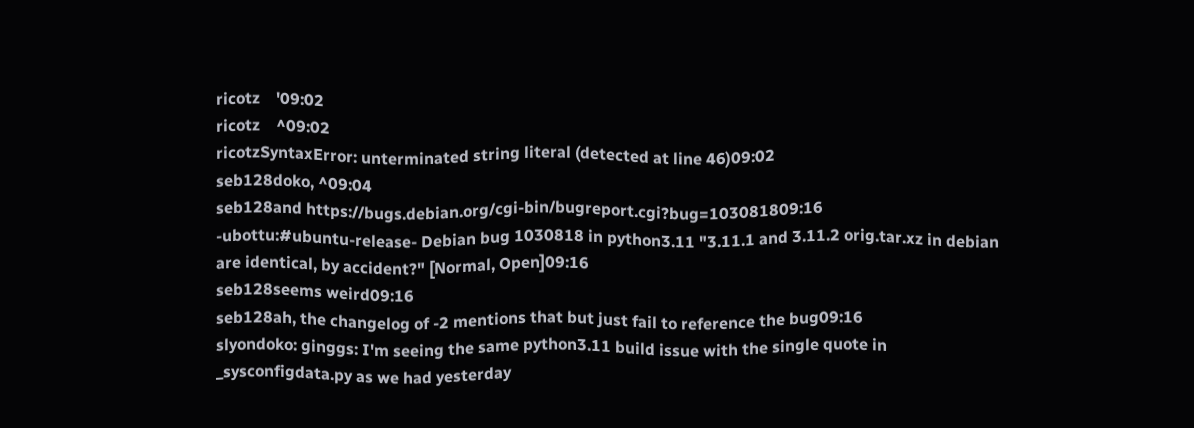ricotz    '09:02
ricotz    ^09:02
ricotzSyntaxError: unterminated string literal (detected at line 46)09:02
seb128doko, ^09:04
seb128and https://bugs.debian.org/cgi-bin/bugreport.cgi?bug=103081809:16
-ubottu:#ubuntu-release- Debian bug 1030818 in python3.11 "3.11.1 and 3.11.2 orig.tar.xz in debian are identical, by accident?" [Normal, Open]09:16
seb128seems weird09:16
seb128ah, the changelog of -2 mentions that but just fail to reference the bug09:16
slyondoko: ginggs: I'm seeing the same python3.11 build issue with the single quote in _sysconfigdata.py as we had yesterday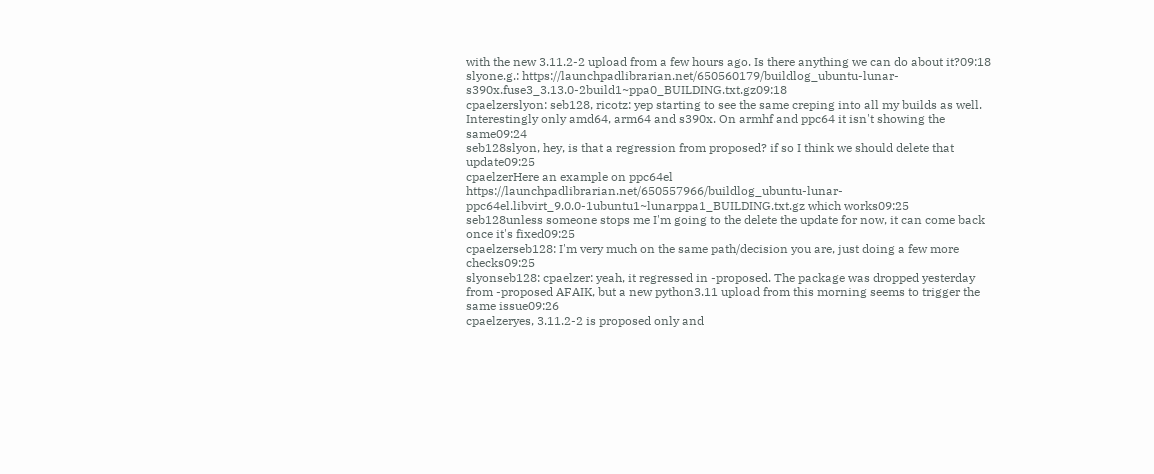with the new 3.11.2-2 upload from a few hours ago. Is there anything we can do about it?09:18
slyone.g.: https://launchpadlibrarian.net/650560179/buildlog_ubuntu-lunar-s390x.fuse3_3.13.0-2build1~ppa0_BUILDING.txt.gz09:18
cpaelzerslyon: seb128, ricotz: yep starting to see the same creping into all my builds as well. Interestingly only amd64, arm64 and s390x. On armhf and ppc64 it isn't showing the same09:24
seb128slyon, hey, is that a regression from proposed? if so I think we should delete that update09:25
cpaelzerHere an example on ppc64el https://launchpadlibrarian.net/650557966/buildlog_ubuntu-lunar-ppc64el.libvirt_9.0.0-1ubuntu1~lunarppa1_BUILDING.txt.gz which works09:25
seb128unless someone stops me I'm going to the delete the update for now, it can come back once it's fixed09:25
cpaelzerseb128: I'm very much on the same path/decision you are, just doing a few more checks09:25
slyonseb128: cpaelzer: yeah, it regressed in -proposed. The package was dropped yesterday from -proposed AFAIK, but a new python3.11 upload from this morning seems to trigger the same issue09:26
cpaelzeryes, 3.11.2-2 is proposed only and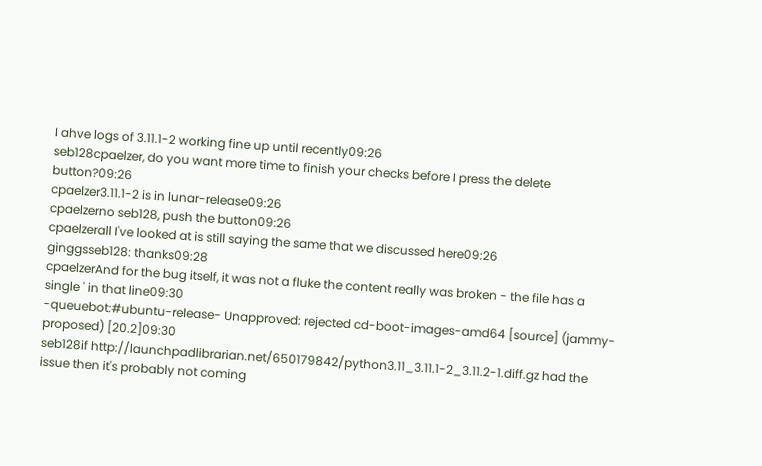I ahve logs of 3.11.1-2 working fine up until recently09:26
seb128cpaelzer, do you want more time to finish your checks before I press the delete button?09:26
cpaelzer3.11.1-2 is in lunar-release09:26
cpaelzerno seb128, push the button09:26
cpaelzerall I've looked at is still saying the same that we discussed here09:26
ginggsseb128: thanks09:28
cpaelzerAnd for the bug itself, it was not a fluke the content really was broken - the file has a single ' in that line09:30
-queuebot:#ubuntu-release- Unapproved: rejected cd-boot-images-amd64 [source] (jammy-proposed) [20.2]09:30
seb128if http://launchpadlibrarian.net/650179842/python3.11_3.11.1-2_3.11.2-1.diff.gz had the issue then it's probably not coming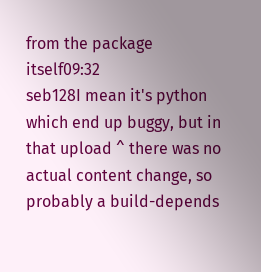from the package itself09:32
seb128I mean it's python which end up buggy, but in that upload ^ there was no actual content change, so probably a build-depends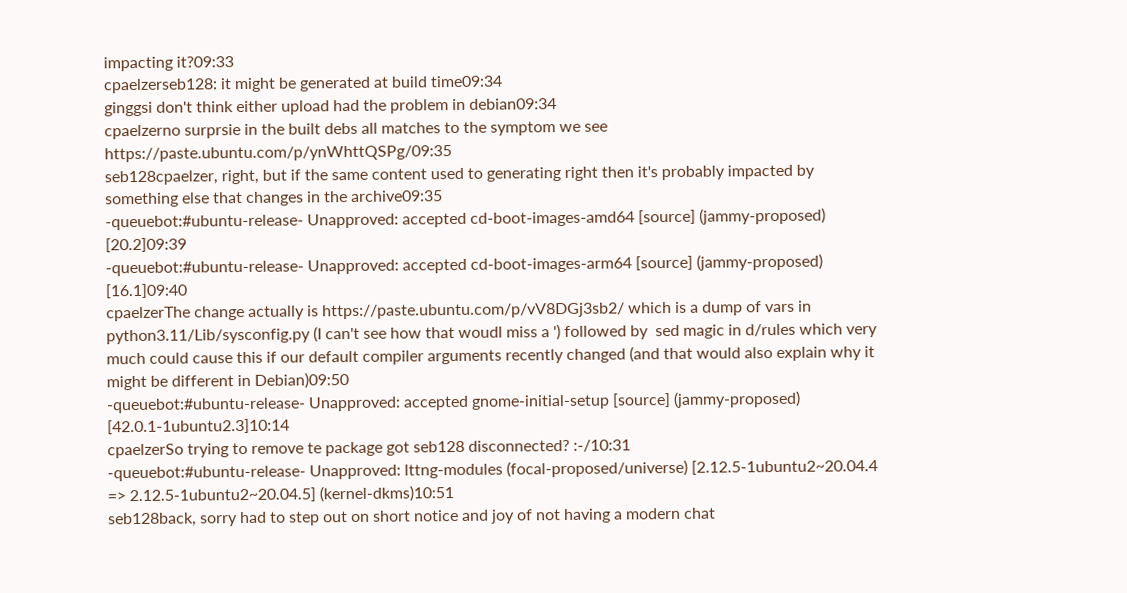impacting it?09:33
cpaelzerseb128: it might be generated at build time09:34
ginggsi don't think either upload had the problem in debian09:34
cpaelzerno surprsie in the built debs all matches to the symptom we see https://paste.ubuntu.com/p/ynWhttQSPg/09:35
seb128cpaelzer, right, but if the same content used to generating right then it's probably impacted by something else that changes in the archive09:35
-queuebot:#ubuntu-release- Unapproved: accepted cd-boot-images-amd64 [source] (jammy-proposed) [20.2]09:39
-queuebot:#ubuntu-release- Unapproved: accepted cd-boot-images-arm64 [source] (jammy-proposed) [16.1]09:40
cpaelzerThe change actually is https://paste.ubuntu.com/p/vV8DGj3sb2/ which is a dump of vars in python3.11/Lib/sysconfig.py (I can't see how that woudl miss a ') followed by  sed magic in d/rules which very much could cause this if our default compiler arguments recently changed (and that would also explain why it might be different in Debian)09:50
-queuebot:#ubuntu-release- Unapproved: accepted gnome-initial-setup [source] (jammy-proposed) [42.0.1-1ubuntu2.3]10:14
cpaelzerSo trying to remove te package got seb128 disconnected? :-/10:31
-queuebot:#ubuntu-release- Unapproved: lttng-modules (focal-proposed/universe) [2.12.5-1ubuntu2~20.04.4 => 2.12.5-1ubuntu2~20.04.5] (kernel-dkms)10:51
seb128back, sorry had to step out on short notice and joy of not having a modern chat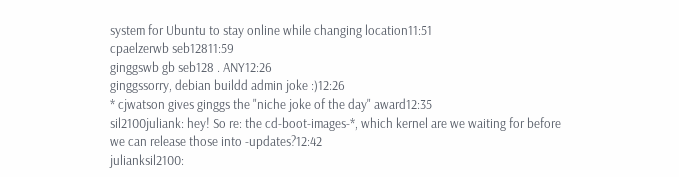system for Ubuntu to stay online while changing location11:51
cpaelzerwb seb12811:59
ginggswb gb seb128 . ANY12:26
ginggssorry, debian buildd admin joke :)12:26
* cjwatson gives ginggs the "niche joke of the day" award12:35
sil2100juliank: hey! So re: the cd-boot-images-*, which kernel are we waiting for before we can release those into -updates?12:42
julianksil2100: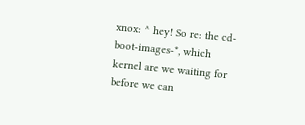xnox: ^ hey! So re: the cd-boot-images-*, which kernel are we waiting for before we can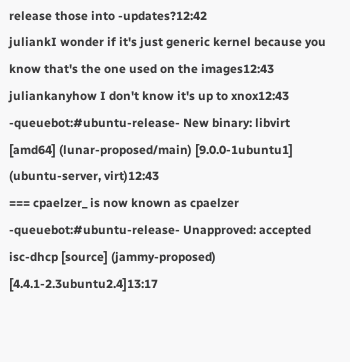release those into -updates?12:42
juliankI wonder if it's just generic kernel because you know that's the one used on the images12:43
juliankanyhow I don't know it's up to xnox12:43
-queuebot:#ubuntu-release- New binary: libvirt [amd64] (lunar-proposed/main) [9.0.0-1ubuntu1] (ubuntu-server, virt)12:43
=== cpaelzer_ is now known as cpaelzer
-queuebot:#ubuntu-release- Unapproved: accepted isc-dhcp [source] (jammy-proposed) [4.4.1-2.3ubuntu2.4]13:17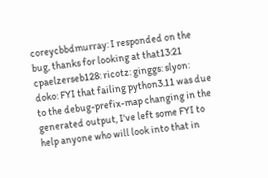coreycbbdmurray: I responded on the bug, thanks for looking at that13:21
cpaelzerseb128: ricotz: ginggs: slyon: doko: FYI that failing python3.11 was due to the debug-prefix-map changing in the generated output, I've left some FYI to help anyone who will look into that in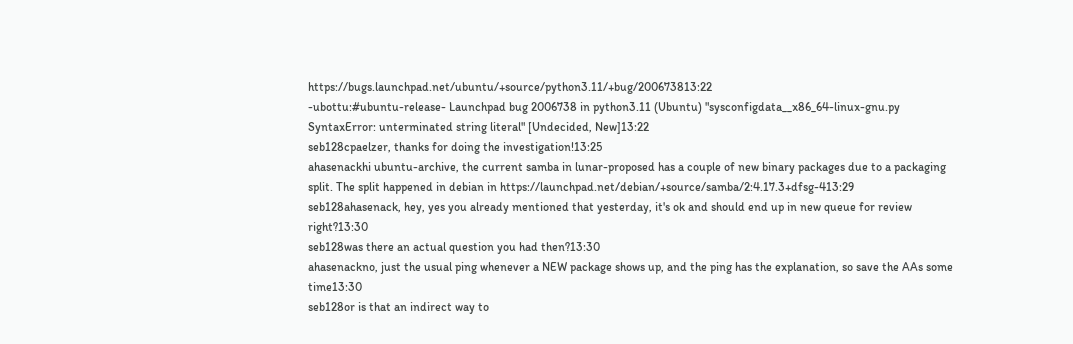https://bugs.launchpad.net/ubuntu/+source/python3.11/+bug/200673813:22
-ubottu:#ubuntu-release- Launchpad bug 2006738 in python3.11 (Ubuntu) "sysconfigdata__x86_64-linux-gnu.py SyntaxError: unterminated string literal" [Undecided, New]13:22
seb128cpaelzer, thanks for doing the investigation!13:25
ahasenackhi ubuntu-archive, the current samba in lunar-proposed has a couple of new binary packages due to a packaging split. The split happened in debian in https://launchpad.net/debian/+source/samba/2:4.17.3+dfsg-413:29
seb128ahasenack, hey, yes you already mentioned that yesterday, it's ok and should end up in new queue for review right?13:30
seb128was there an actual question you had then?13:30
ahasenackno, just the usual ping whenever a NEW package shows up, and the ping has the explanation, so save the AAs some time13:30
seb128or is that an indirect way to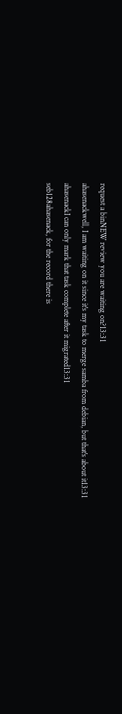request a binNEW review you are waiting on?13:31
ahasenackwell, I am waiting on it since it's my task to merge samba from debian, but that's about it13:31
ahasenackI can only mark that task complete after it migrated13:31
seb128ahasenack, for the record there is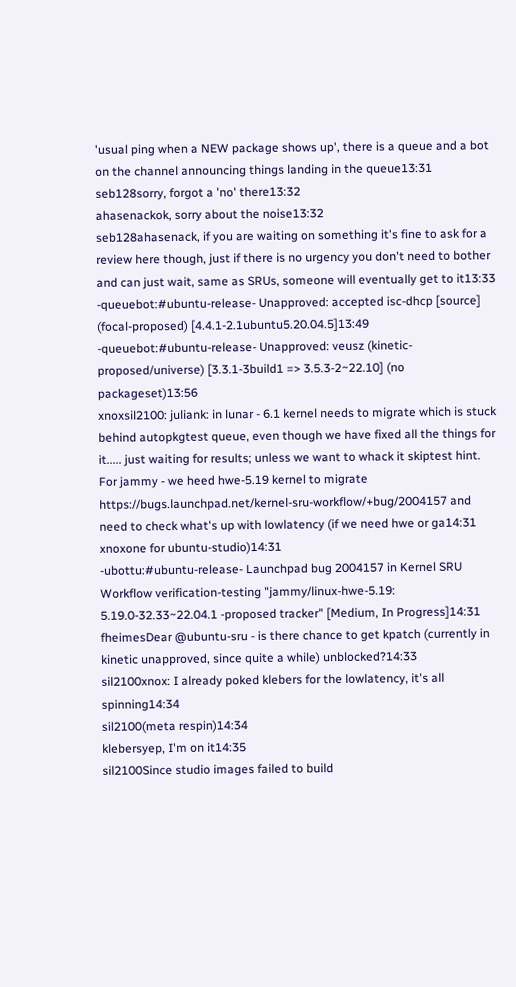'usual ping when a NEW package shows up', there is a queue and a bot on the channel announcing things landing in the queue13:31
seb128sorry, forgot a 'no' there13:32
ahasenackok, sorry about the noise13:32
seb128ahasenack, if you are waiting on something it's fine to ask for a review here though, just if there is no urgency you don't need to bother and can just wait, same as SRUs, someone will eventually get to it13:33
-queuebot:#ubuntu-release- Unapproved: accepted isc-dhcp [source] (focal-proposed) [4.4.1-2.1ubuntu5.20.04.5]13:49
-queuebot:#ubuntu-release- Unapproved: veusz (kinetic-proposed/universe) [3.3.1-3build1 => 3.5.3-2~22.10] (no packageset)13:56
xnoxsil2100: juliank: in lunar - 6.1 kernel needs to migrate which is stuck behind autopkgtest queue, even though we have fixed all the things for it..... just waiting for results; unless we want to whack it skiptest hint. For jammy - we heed hwe-5.19 kernel to migrate https://bugs.launchpad.net/kernel-sru-workflow/+bug/2004157 and need to check what's up with lowlatency (if we need hwe or ga14:31
xnoxone for ubuntu-studio)14:31
-ubottu:#ubuntu-release- Launchpad bug 2004157 in Kernel SRU Workflow verification-testing "jammy/linux-hwe-5.19: 5.19.0-32.33~22.04.1 -proposed tracker" [Medium, In Progress]14:31
fheimesDear @ubuntu-sru - is there chance to get kpatch (currently in kinetic unapproved, since quite a while) unblocked?14:33
sil2100xnox: I already poked klebers for the lowlatency, it's all spinning14:34
sil2100(meta respin)14:34
klebersyep, I'm on it14:35
sil2100Since studio images failed to build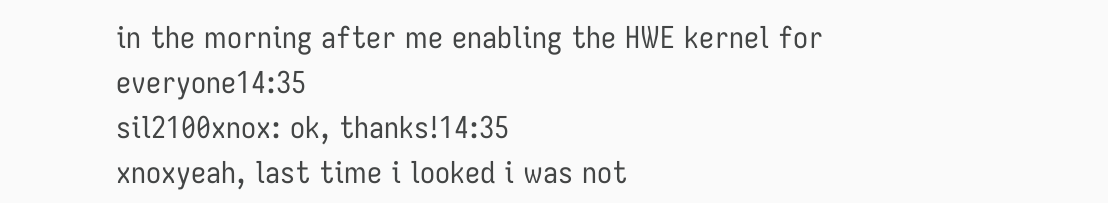in the morning after me enabling the HWE kernel for everyone14:35
sil2100xnox: ok, thanks!14:35
xnoxyeah, last time i looked i was not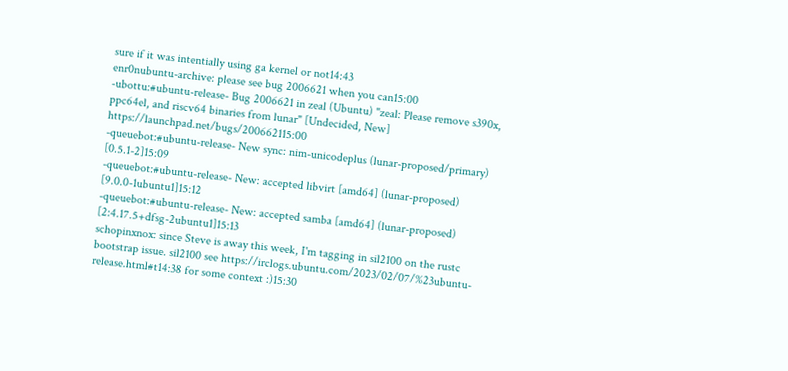sure if it was intentially using ga kernel or not14:43
enr0nubuntu-archive: please see bug 2006621 when you can15:00
-ubottu:#ubuntu-release- Bug 2006621 in zeal (Ubuntu) "zeal: Please remove s390x, ppc64el, and riscv64 binaries from lunar" [Undecided, New] https://launchpad.net/bugs/200662115:00
-queuebot:#ubuntu-release- New sync: nim-unicodeplus (lunar-proposed/primary) [0.5.1-2]15:09
-queuebot:#ubuntu-release- New: accepted libvirt [amd64] (lunar-proposed) [9.0.0-1ubuntu1]15:12
-queuebot:#ubuntu-release- New: accepted samba [amd64] (lunar-proposed) [2:4.17.5+dfsg-2ubuntu1]15:13
schopinxnox: since Steve is away this week, I'm tagging in sil2100 on the rustc bootstrap issue. sil2100 see https://irclogs.ubuntu.com/2023/02/07/%23ubuntu-release.html#t14:38 for some context :)15:30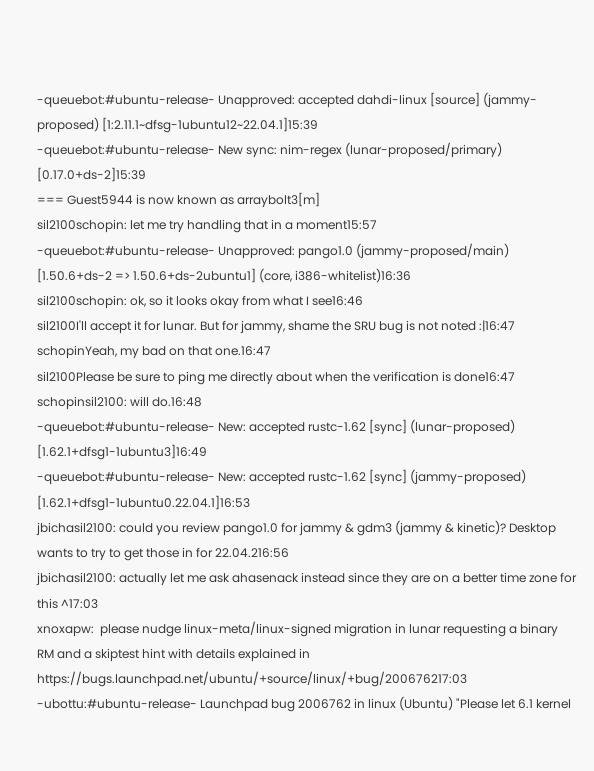-queuebot:#ubuntu-release- Unapproved: accepted dahdi-linux [source] (jammy-proposed) [1:2.11.1~dfsg-1ubuntu12~22.04.1]15:39
-queuebot:#ubuntu-release- New sync: nim-regex (lunar-proposed/primary) [0.17.0+ds-2]15:39
=== Guest5944 is now known as arraybolt3[m]
sil2100schopin: let me try handling that in a moment15:57
-queuebot:#ubuntu-release- Unapproved: pango1.0 (jammy-proposed/main) [1.50.6+ds-2 => 1.50.6+ds-2ubuntu1] (core, i386-whitelist)16:36
sil2100schopin: ok, so it looks okay from what I see16:46
sil2100I'll accept it for lunar. But for jammy, shame the SRU bug is not noted :|16:47
schopinYeah, my bad on that one.16:47
sil2100Please be sure to ping me directly about when the verification is done16:47
schopinsil2100: will do.16:48
-queuebot:#ubuntu-release- New: accepted rustc-1.62 [sync] (lunar-proposed) [1.62.1+dfsg1-1ubuntu3]16:49
-queuebot:#ubuntu-release- New: accepted rustc-1.62 [sync] (jammy-proposed) [1.62.1+dfsg1-1ubuntu0.22.04.1]16:53
jbichasil2100: could you review pango1.0 for jammy & gdm3 (jammy & kinetic)? Desktop wants to try to get those in for 22.04.216:56
jbichasil2100: actually let me ask ahasenack instead since they are on a better time zone for this ^17:03
xnoxapw:  please nudge linux-meta/linux-signed migration in lunar requesting a binary RM and a skiptest hint with details explained in https://bugs.launchpad.net/ubuntu/+source/linux/+bug/200676217:03
-ubottu:#ubuntu-release- Launchpad bug 2006762 in linux (Ubuntu) "Please let 6.1 kernel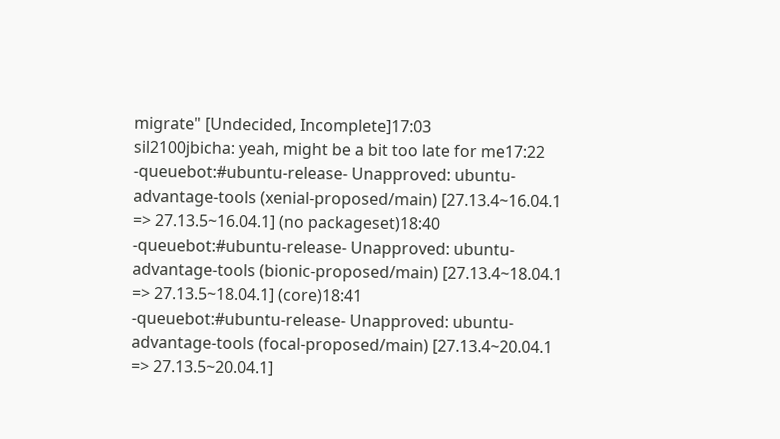migrate" [Undecided, Incomplete]17:03
sil2100jbicha: yeah, might be a bit too late for me17:22
-queuebot:#ubuntu-release- Unapproved: ubuntu-advantage-tools (xenial-proposed/main) [27.13.4~16.04.1 => 27.13.5~16.04.1] (no packageset)18:40
-queuebot:#ubuntu-release- Unapproved: ubuntu-advantage-tools (bionic-proposed/main) [27.13.4~18.04.1 => 27.13.5~18.04.1] (core)18:41
-queuebot:#ubuntu-release- Unapproved: ubuntu-advantage-tools (focal-proposed/main) [27.13.4~20.04.1 => 27.13.5~20.04.1]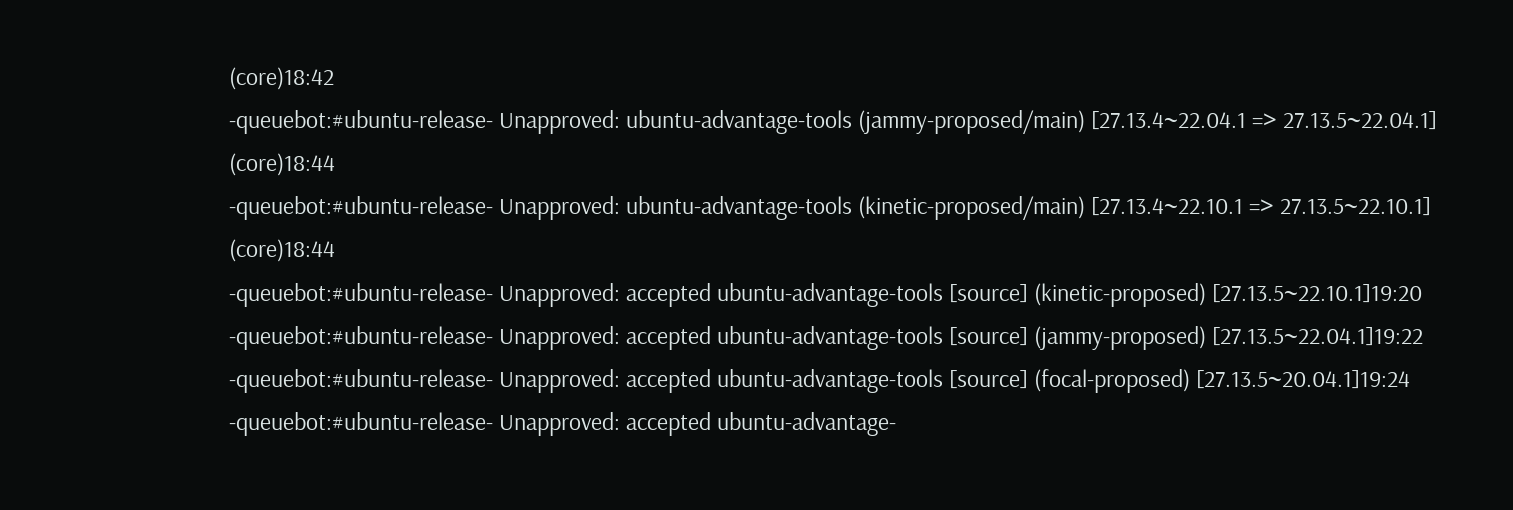(core)18:42
-queuebot:#ubuntu-release- Unapproved: ubuntu-advantage-tools (jammy-proposed/main) [27.13.4~22.04.1 => 27.13.5~22.04.1] (core)18:44
-queuebot:#ubuntu-release- Unapproved: ubuntu-advantage-tools (kinetic-proposed/main) [27.13.4~22.10.1 => 27.13.5~22.10.1] (core)18:44
-queuebot:#ubuntu-release- Unapproved: accepted ubuntu-advantage-tools [source] (kinetic-proposed) [27.13.5~22.10.1]19:20
-queuebot:#ubuntu-release- Unapproved: accepted ubuntu-advantage-tools [source] (jammy-proposed) [27.13.5~22.04.1]19:22
-queuebot:#ubuntu-release- Unapproved: accepted ubuntu-advantage-tools [source] (focal-proposed) [27.13.5~20.04.1]19:24
-queuebot:#ubuntu-release- Unapproved: accepted ubuntu-advantage-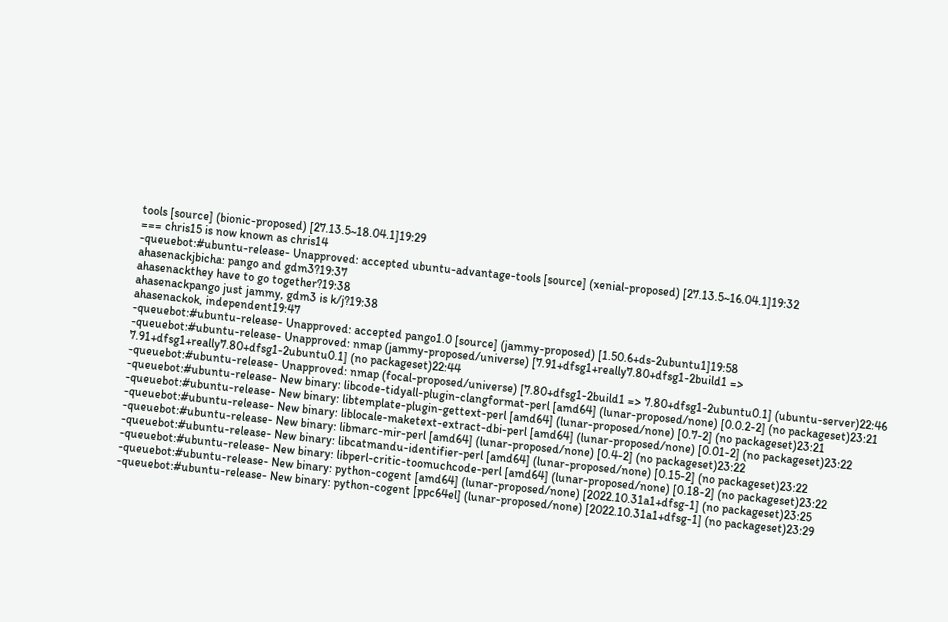tools [source] (bionic-proposed) [27.13.5~18.04.1]19:29
=== chris15 is now known as chris14
-queuebot:#ubuntu-release- Unapproved: accepted ubuntu-advantage-tools [source] (xenial-proposed) [27.13.5~16.04.1]19:32
ahasenackjbicha: pango and gdm3?19:37
ahasenackthey have to go together?19:38
ahasenackpango just jammy, gdm3 is k/j?19:38
ahasenackok, independent19:47
-queuebot:#ubuntu-release- Unapproved: accepted pango1.0 [source] (jammy-proposed) [1.50.6+ds-2ubuntu1]19:58
-queuebot:#ubuntu-release- Unapproved: nmap (jammy-proposed/universe) [7.91+dfsg1+really7.80+dfsg1-2build1 => 7.91+dfsg1+really7.80+dfsg1-2ubuntu0.1] (no packageset)22:44
-queuebot:#ubuntu-release- Unapproved: nmap (focal-proposed/universe) [7.80+dfsg1-2build1 => 7.80+dfsg1-2ubuntu0.1] (ubuntu-server)22:46
-queuebot:#ubuntu-release- New binary: libcode-tidyall-plugin-clangformat-perl [amd64] (lunar-proposed/none) [0.0.2-2] (no packageset)23:21
-queuebot:#ubuntu-release- New binary: libtemplate-plugin-gettext-perl [amd64] (lunar-proposed/none) [0.7-2] (no packageset)23:21
-queuebot:#ubuntu-release- New binary: liblocale-maketext-extract-dbi-perl [amd64] (lunar-proposed/none) [0.01-2] (no packageset)23:22
-queuebot:#ubuntu-release- New binary: libmarc-mir-perl [amd64] (lunar-proposed/none) [0.4-2] (no packageset)23:22
-queuebot:#ubuntu-release- New binary: libcatmandu-identifier-perl [amd64] (lunar-proposed/none) [0.15-2] (no packageset)23:22
-queuebot:#ubuntu-release- New binary: libperl-critic-toomuchcode-perl [amd64] (lunar-proposed/none) [0.18-2] (no packageset)23:22
-queuebot:#ubuntu-release- New binary: python-cogent [amd64] (lunar-proposed/none) [2022.10.31a1+dfsg-1] (no packageset)23:25
-queuebot:#ubuntu-release- New binary: python-cogent [ppc64el] (lunar-proposed/none) [2022.10.31a1+dfsg-1] (no packageset)23:29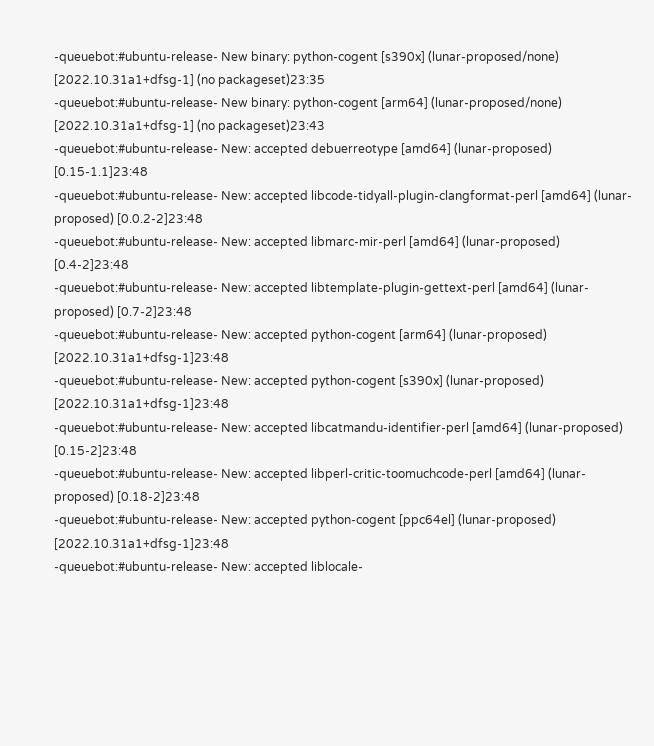-queuebot:#ubuntu-release- New binary: python-cogent [s390x] (lunar-proposed/none) [2022.10.31a1+dfsg-1] (no packageset)23:35
-queuebot:#ubuntu-release- New binary: python-cogent [arm64] (lunar-proposed/none) [2022.10.31a1+dfsg-1] (no packageset)23:43
-queuebot:#ubuntu-release- New: accepted debuerreotype [amd64] (lunar-proposed) [0.15-1.1]23:48
-queuebot:#ubuntu-release- New: accepted libcode-tidyall-plugin-clangformat-perl [amd64] (lunar-proposed) [0.0.2-2]23:48
-queuebot:#ubuntu-release- New: accepted libmarc-mir-perl [amd64] (lunar-proposed) [0.4-2]23:48
-queuebot:#ubuntu-release- New: accepted libtemplate-plugin-gettext-perl [amd64] (lunar-proposed) [0.7-2]23:48
-queuebot:#ubuntu-release- New: accepted python-cogent [arm64] (lunar-proposed) [2022.10.31a1+dfsg-1]23:48
-queuebot:#ubuntu-release- New: accepted python-cogent [s390x] (lunar-proposed) [2022.10.31a1+dfsg-1]23:48
-queuebot:#ubuntu-release- New: accepted libcatmandu-identifier-perl [amd64] (lunar-proposed) [0.15-2]23:48
-queuebot:#ubuntu-release- New: accepted libperl-critic-toomuchcode-perl [amd64] (lunar-proposed) [0.18-2]23:48
-queuebot:#ubuntu-release- New: accepted python-cogent [ppc64el] (lunar-proposed) [2022.10.31a1+dfsg-1]23:48
-queuebot:#ubuntu-release- New: accepted liblocale-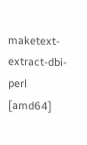maketext-extract-dbi-perl [amd64]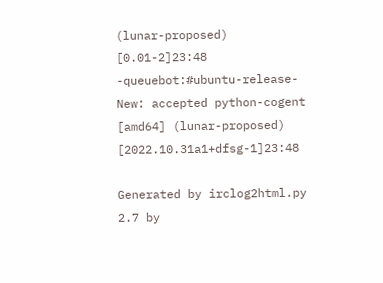(lunar-proposed) [0.01-2]23:48
-queuebot:#ubuntu-release- New: accepted python-cogent [amd64] (lunar-proposed) [2022.10.31a1+dfsg-1]23:48

Generated by irclog2html.py 2.7 by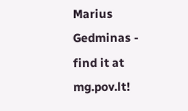Marius Gedminas - find it at mg.pov.lt!